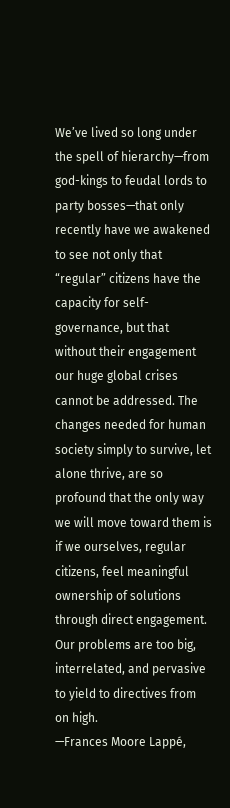We’ve lived so long under the spell of hierarchy—from god-kings to feudal lords to party bosses—that only recently have we awakened to see not only that “regular” citizens have the capacity for self-governance, but that without their engagement our huge global crises cannot be addressed. The changes needed for human society simply to survive, let alone thrive, are so profound that the only way we will move toward them is if we ourselves, regular citizens, feel meaningful ownership of solutions through direct engagement. Our problems are too big, interrelated, and pervasive to yield to directives from on high.
—Frances Moore Lappé,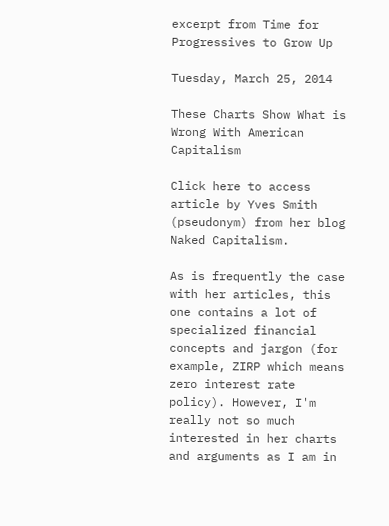excerpt from Time for Progressives to Grow Up

Tuesday, March 25, 2014

These Charts Show What is Wrong With American Capitalism

Click here to access article by Yves Smith (pseudonym) from her blog Naked Capitalism.

As is frequently the case with her articles, this one contains a lot of specialized financial concepts and jargon (for example, ZIRP which means zero interest rate policy). However, I'm really not so much interested in her charts and arguments as I am in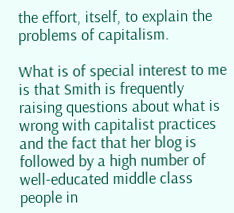the effort, itself, to explain the problems of capitalism.

What is of special interest to me is that Smith is frequently raising questions about what is wrong with capitalist practices and the fact that her blog is followed by a high number of well-educated middle class people in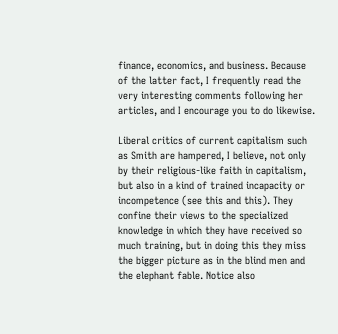finance, economics, and business. Because of the latter fact, I frequently read the very interesting comments following her articles, and I encourage you to do likewise.

Liberal critics of current capitalism such as Smith are hampered, I believe, not only by their religious-like faith in capitalism, but also in a kind of trained incapacity or incompetence (see this and this). They confine their views to the specialized knowledge in which they have received so much training, but in doing this they miss the bigger picture as in the blind men and the elephant fable. Notice also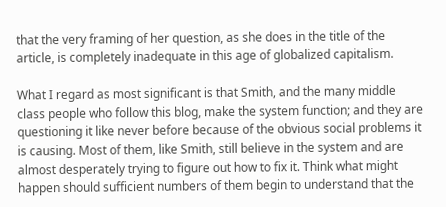that the very framing of her question, as she does in the title of the article, is completely inadequate in this age of globalized capitalism.

What I regard as most significant is that Smith, and the many middle class people who follow this blog, make the system function; and they are questioning it like never before because of the obvious social problems it is causing. Most of them, like Smith, still believe in the system and are almost desperately trying to figure out how to fix it. Think what might happen should sufficient numbers of them begin to understand that the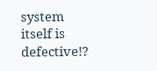system itself is defective!?